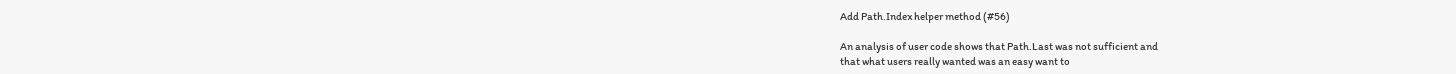Add Path.Index helper method (#56)

An analysis of user code shows that Path.Last was not sufficient and
that what users really wanted was an easy want to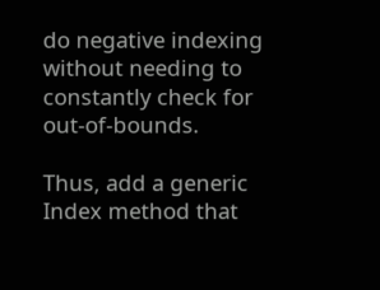do negative indexing
without needing to constantly check for out-of-bounds.

Thus, add a generic Index method that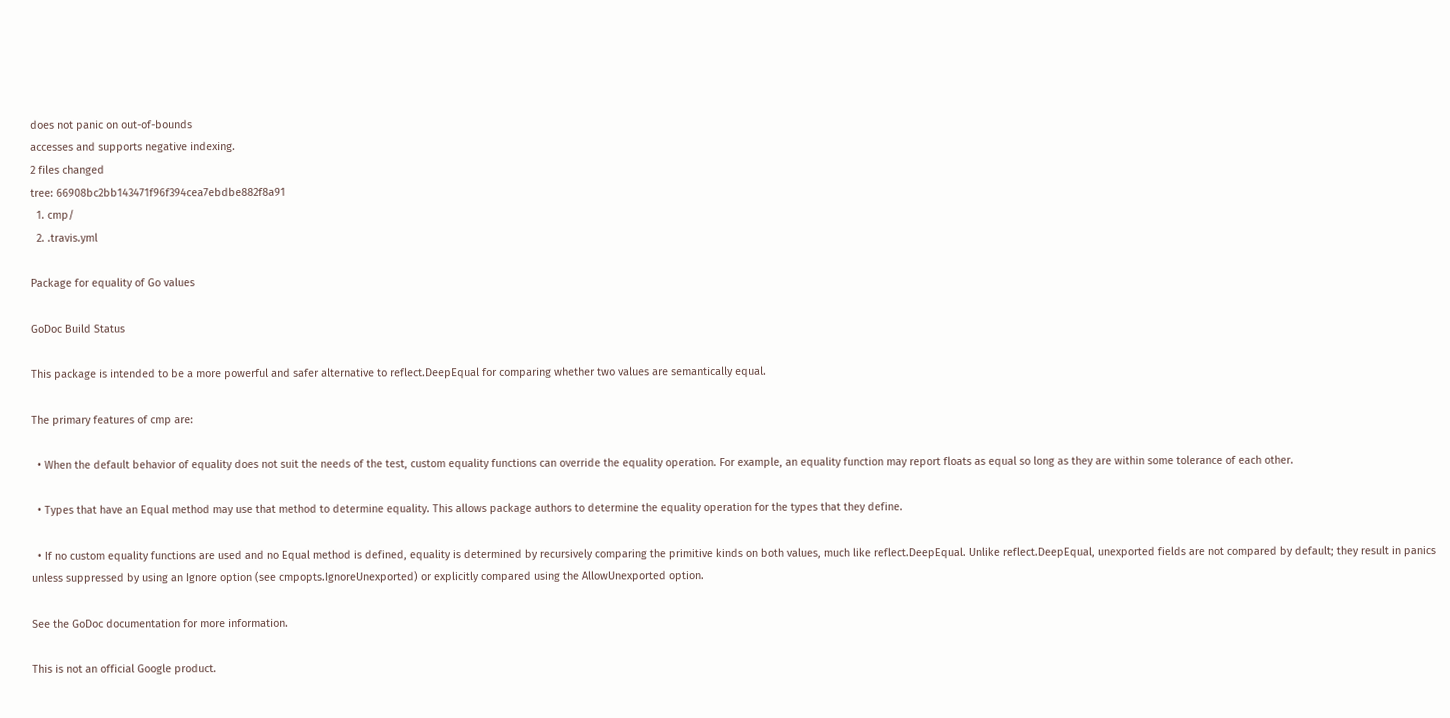does not panic on out-of-bounds
accesses and supports negative indexing.
2 files changed
tree: 66908bc2bb143471f96f394cea7ebdbe882f8a91
  1. cmp/
  2. .travis.yml

Package for equality of Go values

GoDoc Build Status

This package is intended to be a more powerful and safer alternative to reflect.DeepEqual for comparing whether two values are semantically equal.

The primary features of cmp are:

  • When the default behavior of equality does not suit the needs of the test, custom equality functions can override the equality operation. For example, an equality function may report floats as equal so long as they are within some tolerance of each other.

  • Types that have an Equal method may use that method to determine equality. This allows package authors to determine the equality operation for the types that they define.

  • If no custom equality functions are used and no Equal method is defined, equality is determined by recursively comparing the primitive kinds on both values, much like reflect.DeepEqual. Unlike reflect.DeepEqual, unexported fields are not compared by default; they result in panics unless suppressed by using an Ignore option (see cmpopts.IgnoreUnexported) or explicitly compared using the AllowUnexported option.

See the GoDoc documentation for more information.

This is not an official Google product.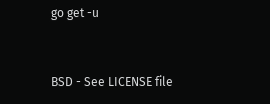go get -u


BSD - See LICENSE file